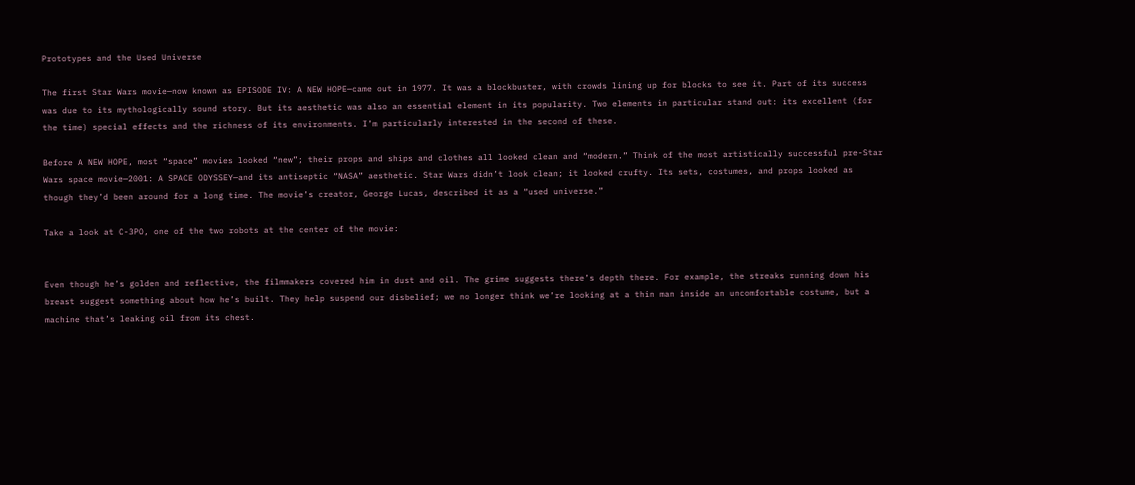Prototypes and the Used Universe

The first Star Wars movie—now known as EPISODE IV: A NEW HOPE—came out in 1977. It was a blockbuster, with crowds lining up for blocks to see it. Part of its success was due to its mythologically sound story. But its aesthetic was also an essential element in its popularity. Two elements in particular stand out: its excellent (for the time) special effects and the richness of its environments. I’m particularly interested in the second of these.

Before A NEW HOPE, most “space” movies looked “new”; their props and ships and clothes all looked clean and “modern.” Think of the most artistically successful pre-Star Wars space movie—2001: A SPACE ODYSSEY—and its antiseptic “NASA” aesthetic. Star Wars didn’t look clean; it looked crufty. Its sets, costumes, and props looked as though they’d been around for a long time. The movie’s creator, George Lucas, described it as a “used universe.”

Take a look at C-3PO, one of the two robots at the center of the movie:


Even though he’s golden and reflective, the filmmakers covered him in dust and oil. The grime suggests there’s depth there. For example, the streaks running down his breast suggest something about how he’s built. They help suspend our disbelief; we no longer think we’re looking at a thin man inside an uncomfortable costume, but a machine that’s leaking oil from its chest.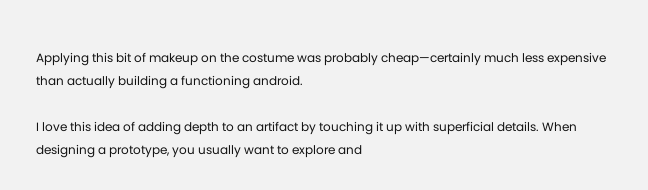Applying this bit of makeup on the costume was probably cheap—certainly much less expensive than actually building a functioning android.

I love this idea of adding depth to an artifact by touching it up with superficial details. When designing a prototype, you usually want to explore and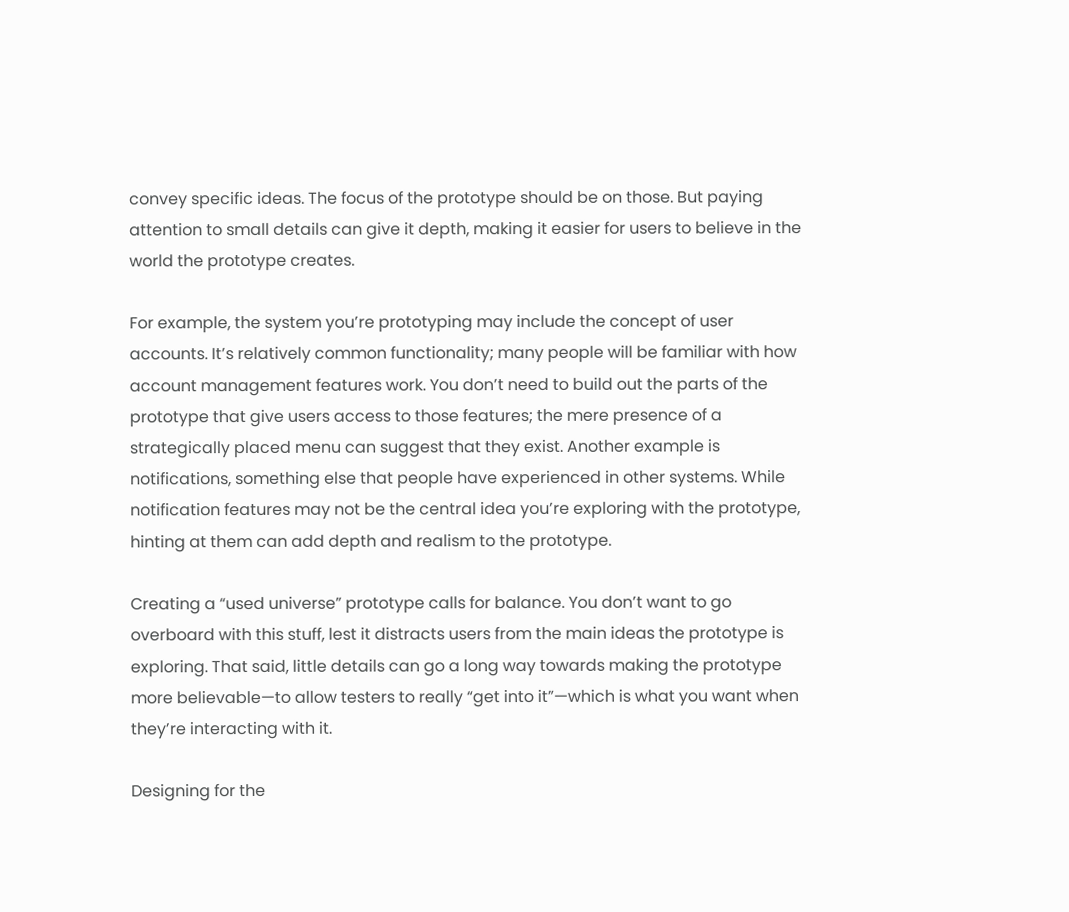convey specific ideas. The focus of the prototype should be on those. But paying attention to small details can give it depth, making it easier for users to believe in the world the prototype creates.

For example, the system you’re prototyping may include the concept of user accounts. It’s relatively common functionality; many people will be familiar with how account management features work. You don’t need to build out the parts of the prototype that give users access to those features; the mere presence of a strategically placed menu can suggest that they exist. Another example is notifications, something else that people have experienced in other systems. While notification features may not be the central idea you’re exploring with the prototype, hinting at them can add depth and realism to the prototype.

Creating a “used universe” prototype calls for balance. You don’t want to go overboard with this stuff, lest it distracts users from the main ideas the prototype is exploring. That said, little details can go a long way towards making the prototype more believable—to allow testers to really “get into it”—which is what you want when they’re interacting with it.

Designing for the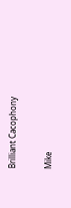Brilliant Cacophony

Mike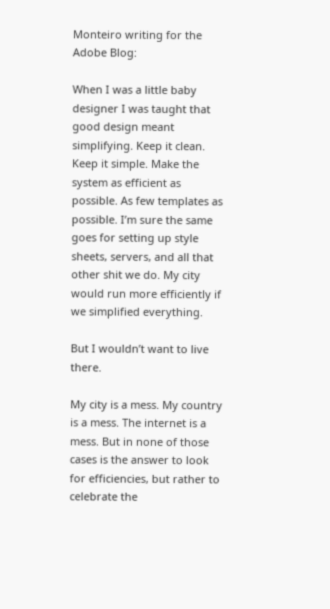Monteiro writing for the Adobe Blog:

When I was a little baby designer I was taught that good design meant simplifying. Keep it clean. Keep it simple. Make the system as efficient as possible. As few templates as possible. I’m sure the same goes for setting up style sheets, servers, and all that other shit we do. My city would run more efficiently if we simplified everything.

But I wouldn’t want to live there.

My city is a mess. My country is a mess. The internet is a mess. But in none of those cases is the answer to look for efficiencies, but rather to celebrate the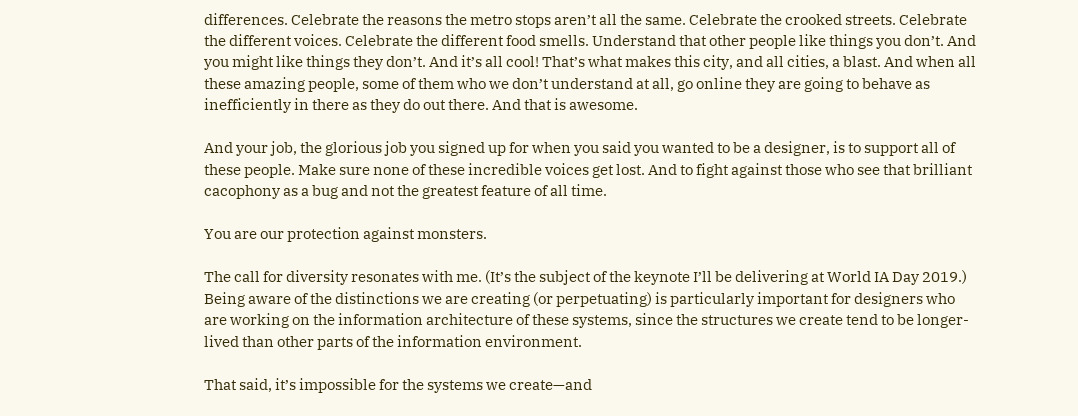differences. Celebrate the reasons the metro stops aren’t all the same. Celebrate the crooked streets. Celebrate the different voices. Celebrate the different food smells. Understand that other people like things you don’t. And you might like things they don’t. And it’s all cool! That’s what makes this city, and all cities, a blast. And when all these amazing people, some of them who we don’t understand at all, go online they are going to behave as inefficiently in there as they do out there. And that is awesome.

And your job, the glorious job you signed up for when you said you wanted to be a designer, is to support all of these people. Make sure none of these incredible voices get lost. And to fight against those who see that brilliant cacophony as a bug and not the greatest feature of all time.

You are our protection against monsters.

The call for diversity resonates with me. (It’s the subject of the keynote I’ll be delivering at World IA Day 2019.) Being aware of the distinctions we are creating (or perpetuating) is particularly important for designers who are working on the information architecture of these systems, since the structures we create tend to be longer-lived than other parts of the information environment.

That said, it’s impossible for the systems we create—and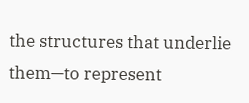the structures that underlie them—to represent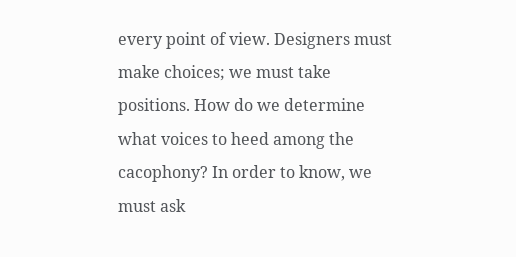every point of view. Designers must make choices; we must take positions. How do we determine what voices to heed among the cacophony? In order to know, we must ask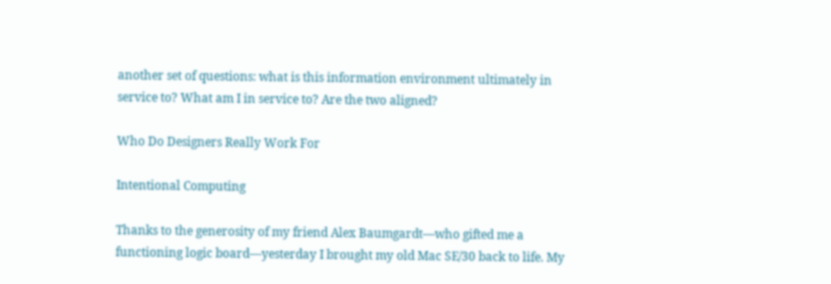another set of questions: what is this information environment ultimately in service to? What am I in service to? Are the two aligned?

Who Do Designers Really Work For

Intentional Computing

Thanks to the generosity of my friend Alex Baumgardt—who gifted me a functioning logic board—yesterday I brought my old Mac SE/30 back to life. My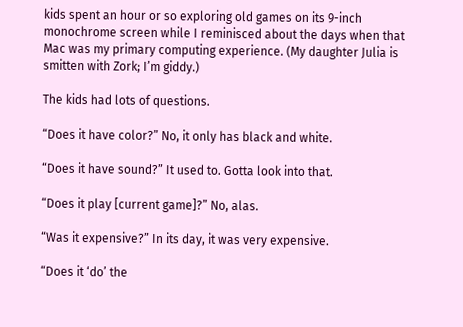kids spent an hour or so exploring old games on its 9-inch monochrome screen while I reminisced about the days when that Mac was my primary computing experience. (My daughter Julia is smitten with Zork; I’m giddy.)

The kids had lots of questions.

“Does it have color?” No, it only has black and white.

“Does it have sound?” It used to. Gotta look into that.

“Does it play [current game]?” No, alas.

“Was it expensive?” In its day, it was very expensive.

“Does it ‘do’ the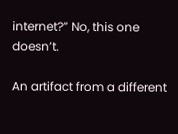internet?” No, this one doesn’t.

An artifact from a different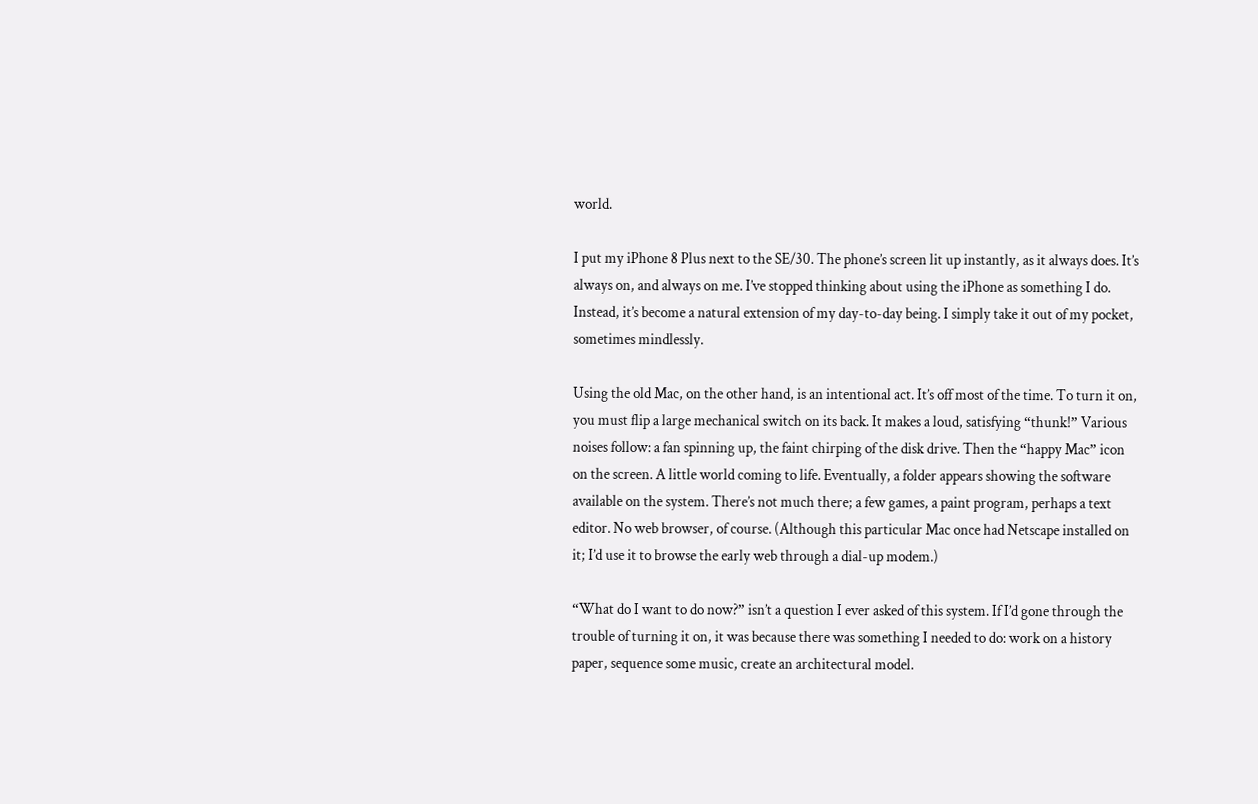world.

I put my iPhone 8 Plus next to the SE/30. The phone’s screen lit up instantly, as it always does. It’s always on, and always on me. I’ve stopped thinking about using the iPhone as something I do. Instead, it’s become a natural extension of my day-to-day being. I simply take it out of my pocket, sometimes mindlessly.

Using the old Mac, on the other hand, is an intentional act. It’s off most of the time. To turn it on, you must flip a large mechanical switch on its back. It makes a loud, satisfying “thunk!” Various noises follow: a fan spinning up, the faint chirping of the disk drive. Then the “happy Mac” icon on the screen. A little world coming to life. Eventually, a folder appears showing the software available on the system. There’s not much there; a few games, a paint program, perhaps a text editor. No web browser, of course. (Although this particular Mac once had Netscape installed on it; I’d use it to browse the early web through a dial-up modem.)

“What do I want to do now?” isn’t a question I ever asked of this system. If I’d gone through the trouble of turning it on, it was because there was something I needed to do: work on a history paper, sequence some music, create an architectural model.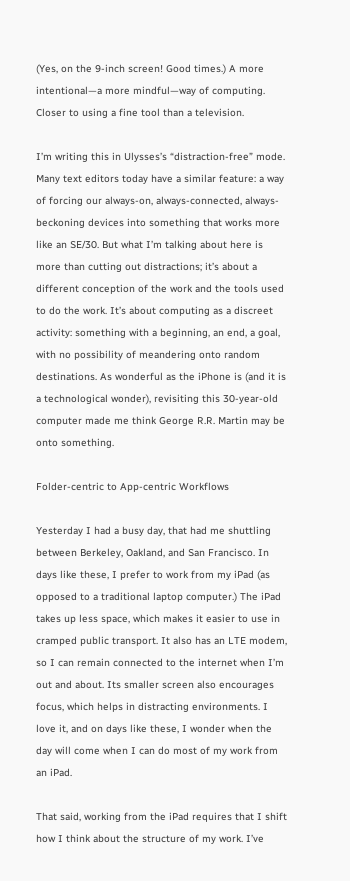(Yes, on the 9-inch screen! Good times.) A more intentional—a more mindful—way of computing. Closer to using a fine tool than a television.

I’m writing this in Ulysses’s “distraction-free” mode. Many text editors today have a similar feature: a way of forcing our always-on, always-connected, always-beckoning devices into something that works more like an SE/30. But what I’m talking about here is more than cutting out distractions; it’s about a different conception of the work and the tools used to do the work. It’s about computing as a discreet activity: something with a beginning, an end, a goal, with no possibility of meandering onto random destinations. As wonderful as the iPhone is (and it is a technological wonder), revisiting this 30-year-old computer made me think George R.R. Martin may be onto something.

Folder-centric to App-centric Workflows

Yesterday I had a busy day, that had me shuttling between Berkeley, Oakland, and San Francisco. In days like these, I prefer to work from my iPad (as opposed to a traditional laptop computer.) The iPad takes up less space, which makes it easier to use in cramped public transport. It also has an LTE modem, so I can remain connected to the internet when I’m out and about. Its smaller screen also encourages focus, which helps in distracting environments. I love it, and on days like these, I wonder when the day will come when I can do most of my work from an iPad.

That said, working from the iPad requires that I shift how I think about the structure of my work. I’ve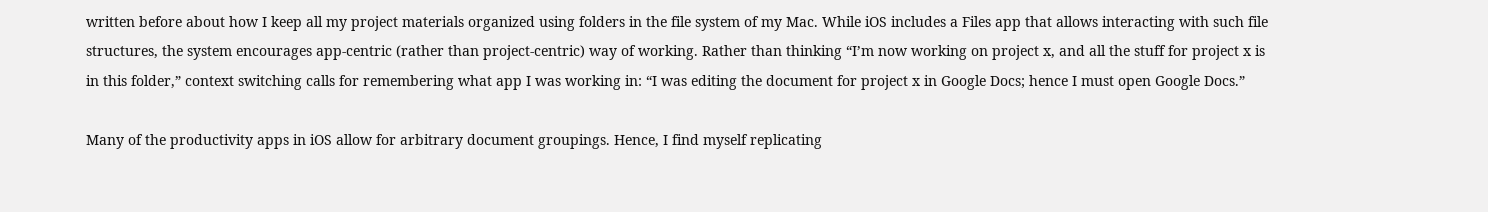written before about how I keep all my project materials organized using folders in the file system of my Mac. While iOS includes a Files app that allows interacting with such file structures, the system encourages app-centric (rather than project-centric) way of working. Rather than thinking “I’m now working on project x, and all the stuff for project x is in this folder,” context switching calls for remembering what app I was working in: “I was editing the document for project x in Google Docs; hence I must open Google Docs.”

Many of the productivity apps in iOS allow for arbitrary document groupings. Hence, I find myself replicating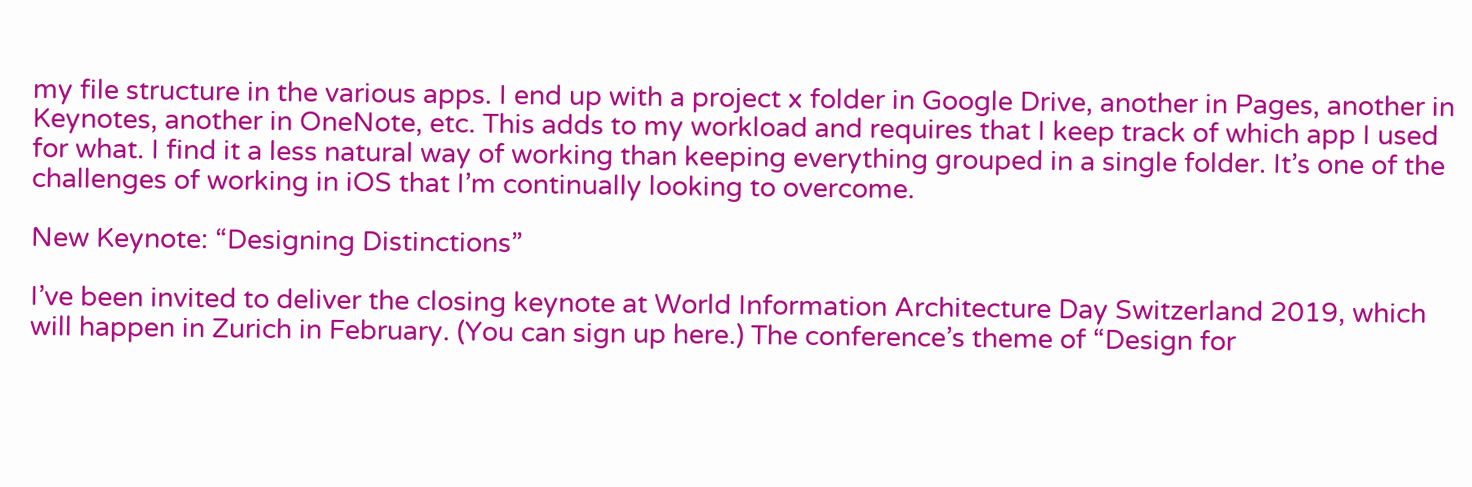my file structure in the various apps. I end up with a project x folder in Google Drive, another in Pages, another in Keynotes, another in OneNote, etc. This adds to my workload and requires that I keep track of which app I used for what. I find it a less natural way of working than keeping everything grouped in a single folder. It’s one of the challenges of working in iOS that I’m continually looking to overcome.

New Keynote: “Designing Distinctions”

I’ve been invited to deliver the closing keynote at World Information Architecture Day Switzerland 2019, which will happen in Zurich in February. (You can sign up here.) The conference’s theme of “Design for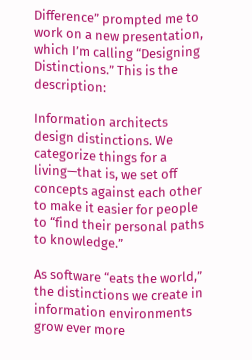Difference” prompted me to work on a new presentation, which I’m calling “Designing Distinctions.” This is the description:

Information architects design distinctions. We categorize things for a living—that is, we set off concepts against each other to make it easier for people to “find their personal paths to knowledge.”

As software “eats the world,” the distinctions we create in information environments grow ever more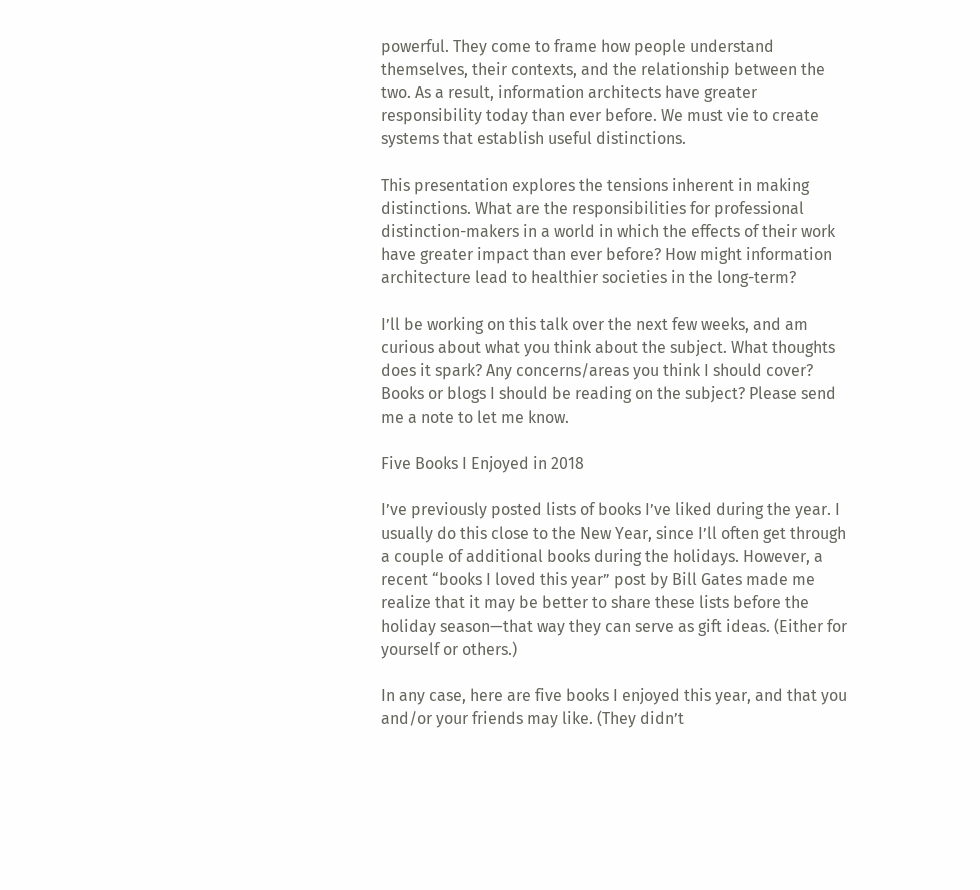powerful. They come to frame how people understand themselves, their contexts, and the relationship between the two. As a result, information architects have greater responsibility today than ever before. We must vie to create systems that establish useful distinctions.

This presentation explores the tensions inherent in making distinctions. What are the responsibilities for professional distinction-makers in a world in which the effects of their work have greater impact than ever before? How might information architecture lead to healthier societies in the long-term?

I’ll be working on this talk over the next few weeks, and am curious about what you think about the subject. What thoughts does it spark? Any concerns/areas you think I should cover? Books or blogs I should be reading on the subject? Please send me a note to let me know.

Five Books I Enjoyed in 2018

I’ve previously posted lists of books I’ve liked during the year. I usually do this close to the New Year, since I’ll often get through a couple of additional books during the holidays. However, a recent “books I loved this year” post by Bill Gates made me realize that it may be better to share these lists before the holiday season—that way they can serve as gift ideas. (Either for yourself or others.)

In any case, here are five books I enjoyed this year, and that you and/or your friends may like. (They didn’t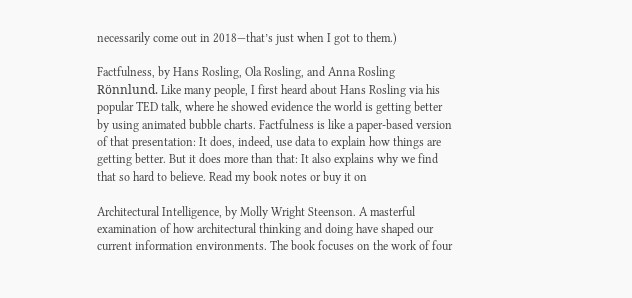necessarily come out in 2018—that’s just when I got to them.)

Factfulness, by Hans Rosling, Ola Rosling, and Anna Rosling Rönnlund. Like many people, I first heard about Hans Rosling via his popular TED talk, where he showed evidence the world is getting better by using animated bubble charts. Factfulness is like a paper-based version of that presentation: It does, indeed, use data to explain how things are getting better. But it does more than that: It also explains why we find that so hard to believe. Read my book notes or buy it on

Architectural Intelligence, by Molly Wright Steenson. A masterful examination of how architectural thinking and doing have shaped our current information environments. The book focuses on the work of four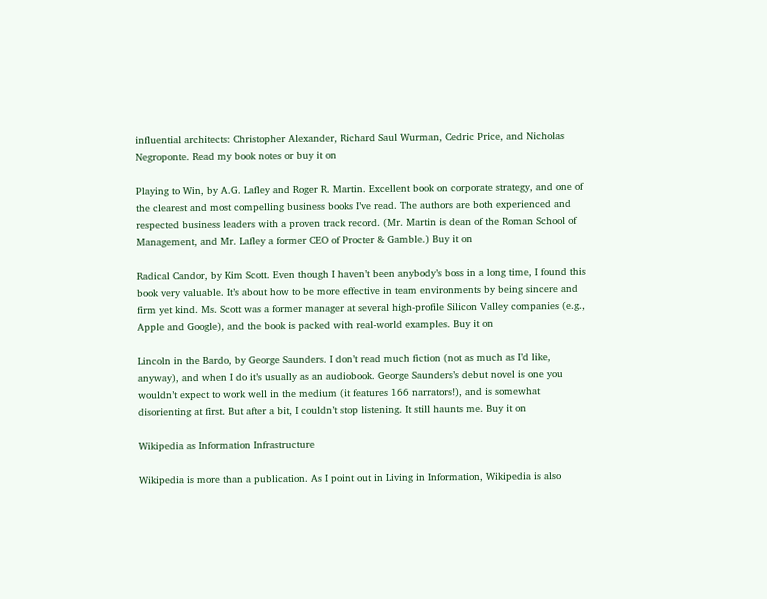influential architects: Christopher Alexander, Richard Saul Wurman, Cedric Price, and Nicholas Negroponte. Read my book notes or buy it on

Playing to Win, by A.G. Lafley and Roger R. Martin. Excellent book on corporate strategy, and one of the clearest and most compelling business books I’ve read. The authors are both experienced and respected business leaders with a proven track record. (Mr. Martin is dean of the Roman School of Management, and Mr. Lafley a former CEO of Procter & Gamble.) Buy it on

Radical Candor, by Kim Scott. Even though I haven’t been anybody’s boss in a long time, I found this book very valuable. It’s about how to be more effective in team environments by being sincere and firm yet kind. Ms. Scott was a former manager at several high-profile Silicon Valley companies (e.g., Apple and Google), and the book is packed with real-world examples. Buy it on

Lincoln in the Bardo, by George Saunders. I don’t read much fiction (not as much as I’d like, anyway), and when I do it’s usually as an audiobook. George Saunders’s debut novel is one you wouldn’t expect to work well in the medium (it features 166 narrators!), and is somewhat disorienting at first. But after a bit, I couldn’t stop listening. It still haunts me. Buy it on

Wikipedia as Information Infrastructure

Wikipedia is more than a publication. As I point out in Living in Information, Wikipedia is also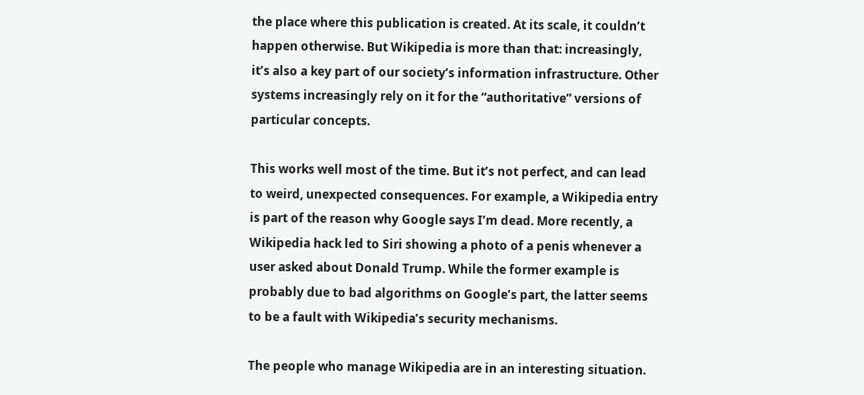the place where this publication is created. At its scale, it couldn’t happen otherwise. But Wikipedia is more than that: increasingly, it’s also a key part of our society’s information infrastructure. Other systems increasingly rely on it for the “authoritative” versions of particular concepts.

This works well most of the time. But it’s not perfect, and can lead to weird, unexpected consequences. For example, a Wikipedia entry is part of the reason why Google says I’m dead. More recently, a Wikipedia hack led to Siri showing a photo of a penis whenever a user asked about Donald Trump. While the former example is probably due to bad algorithms on Google’s part, the latter seems to be a fault with Wikipedia’s security mechanisms.

The people who manage Wikipedia are in an interesting situation.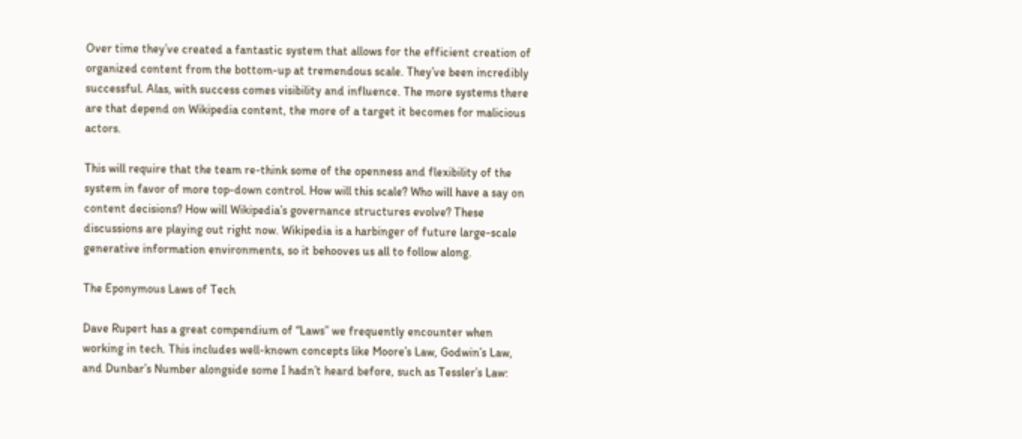Over time they’ve created a fantastic system that allows for the efficient creation of organized content from the bottom-up at tremendous scale. They’ve been incredibly successful. Alas, with success comes visibility and influence. The more systems there are that depend on Wikipedia content, the more of a target it becomes for malicious actors.

This will require that the team re-think some of the openness and flexibility of the system in favor of more top-down control. How will this scale? Who will have a say on content decisions? How will Wikipedia’s governance structures evolve? These discussions are playing out right now. Wikipedia is a harbinger of future large-scale generative information environments, so it behooves us all to follow along.

The Eponymous Laws of Tech

Dave Rupert has a great compendium of “Laws” we frequently encounter when working in tech. This includes well-known concepts like Moore’s Law, Godwin’s Law, and Dunbar’s Number alongside some I hadn’t heard before, such as Tessler’s Law: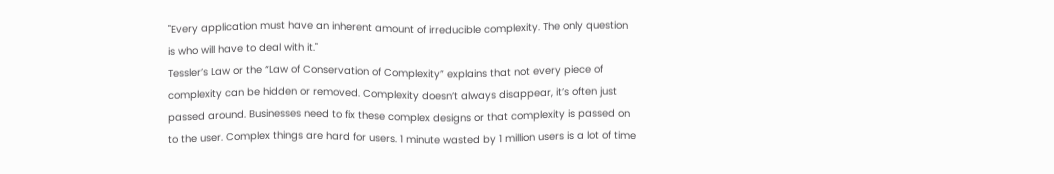"Every application must have an inherent amount of irreducible complexity. The only question is who will have to deal with it."
Tessler’s Law or the “Law of Conservation of Complexity” explains that not every piece of complexity can be hidden or removed. Complexity doesn’t always disappear, it’s often just passed around. Businesses need to fix these complex designs or that complexity is passed on to the user. Complex things are hard for users. 1 minute wasted by 1 million users is a lot of time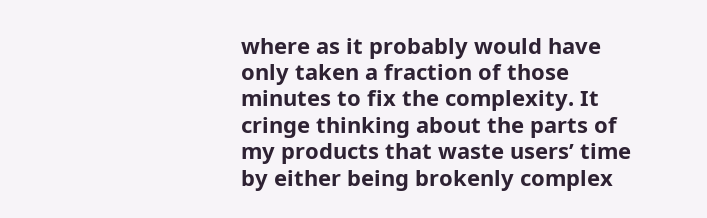where as it probably would have only taken a fraction of those minutes to fix the complexity. It cringe thinking about the parts of my products that waste users’ time by either being brokenly complex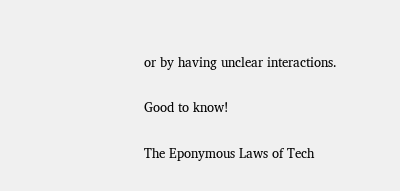or by having unclear interactions.

Good to know!

The Eponymous Laws of Tech